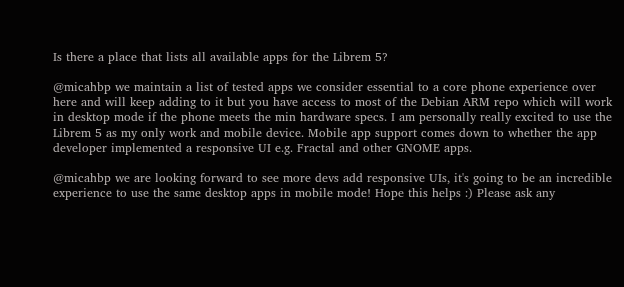Is there a place that lists all available apps for the Librem 5?

@micahbp we maintain a list of tested apps we consider essential to a core phone experience over here and will keep adding to it but you have access to most of the Debian ARM repo which will work in desktop mode if the phone meets the min hardware specs. I am personally really excited to use the Librem 5 as my only work and mobile device. Mobile app support comes down to whether the app developer implemented a responsive UI e.g. Fractal and other GNOME apps.

@micahbp we are looking forward to see more devs add responsive UIs, it's going to be an incredible experience to use the same desktop apps in mobile mode! Hope this helps :) Please ask any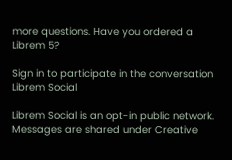more questions. Have you ordered a Librem 5?

Sign in to participate in the conversation
Librem Social

Librem Social is an opt-in public network. Messages are shared under Creative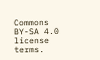Commons BY-SA 4.0 license terms.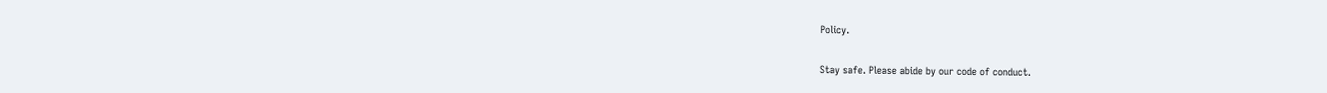Policy.

Stay safe. Please abide by our code of conduct.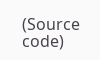(Source code)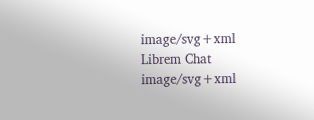image/svg+xml Librem Chat image/svg+xml